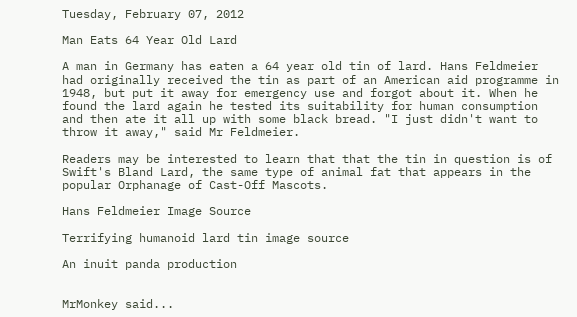Tuesday, February 07, 2012

Man Eats 64 Year Old Lard

A man in Germany has eaten a 64 year old tin of lard. Hans Feldmeier had originally received the tin as part of an American aid programme in 1948, but put it away for emergency use and forgot about it. When he found the lard again he tested its suitability for human consumption and then ate it all up with some black bread. "I just didn't want to throw it away," said Mr Feldmeier.

Readers may be interested to learn that that the tin in question is of Swift's Bland Lard, the same type of animal fat that appears in the popular Orphanage of Cast-Off Mascots.

Hans Feldmeier Image Source

Terrifying humanoid lard tin image source

An inuit panda production


MrMonkey said...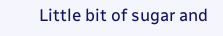Little bit of sugar and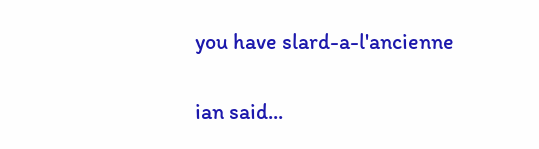you have slard-a-l'ancienne

ian said...